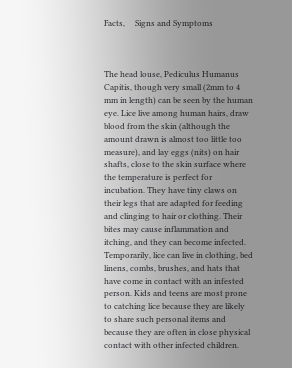Facts,     Signs and Symptoms



The head louse, Pediculus Humanus Capitis, though very small (2mm to 4 mm in length) can be seen by the human eye. Lice live among human hairs, draw blood from the skin (although the amount drawn is almost too little too measure), and lay eggs (nits) on hair shafts, close to the skin surface where the temperature is perfect for incubation. They have tiny claws on their legs that are adapted for feeding and clinging to hair or clothing. Their bites may cause inflammation and itching, and they can become infected. Temporarily, lice can live in clothing, bed linens, combs, brushes, and hats that have come in contact with an infested person. Kids and teens are most prone to catching lice because they are likely to share such personal items and because they are often in close physical contact with other infected children.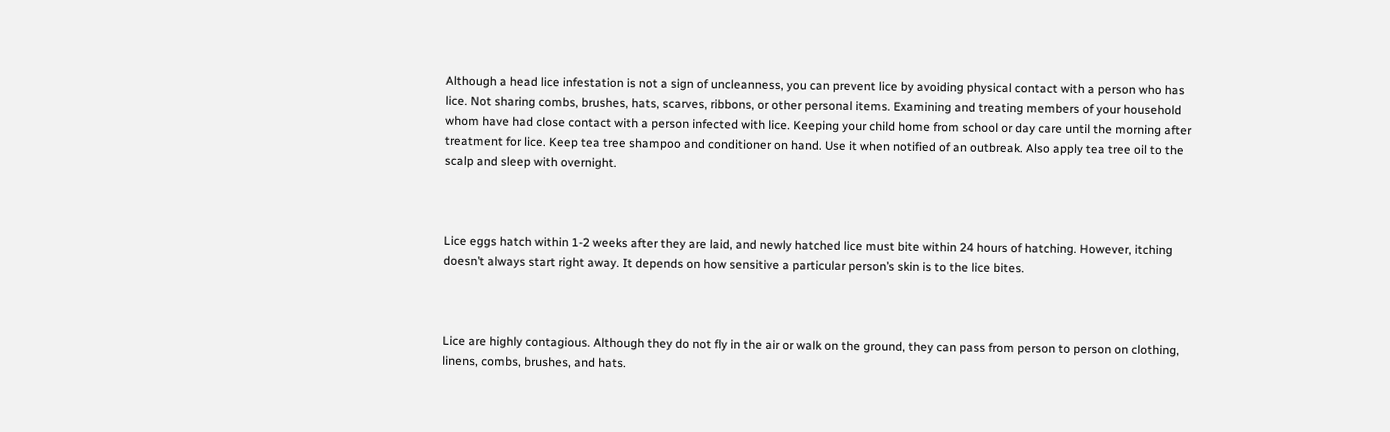Although a head lice infestation is not a sign of uncleanness, you can prevent lice by avoiding physical contact with a person who has lice. Not sharing combs, brushes, hats, scarves, ribbons, or other personal items. Examining and treating members of your household whom have had close contact with a person infected with lice. Keeping your child home from school or day care until the morning after treatment for lice. Keep tea tree shampoo and conditioner on hand. Use it when notified of an outbreak. Also apply tea tree oil to the scalp and sleep with overnight.



Lice eggs hatch within 1-2 weeks after they are laid, and newly hatched lice must bite within 24 hours of hatching. However, itching doesn’t always start right away. It depends on how sensitive a particular person’s skin is to the lice bites.



Lice are highly contagious. Although they do not fly in the air or walk on the ground, they can pass from person to person on clothing, linens, combs, brushes, and hats.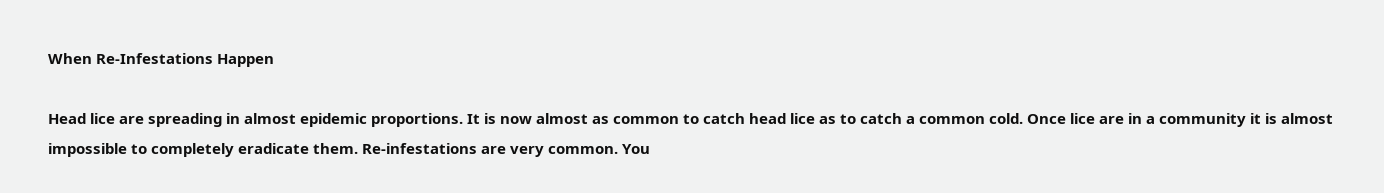When Re-Infestations Happen

Head lice are spreading in almost epidemic proportions. It is now almost as common to catch head lice as to catch a common cold. Once lice are in a community it is almost impossible to completely eradicate them. Re-infestations are very common. You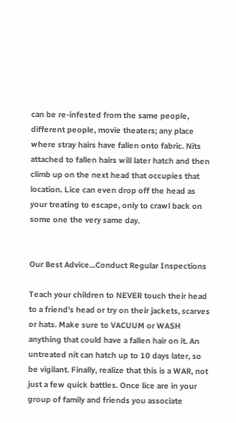can be re-infested from the same people, different people, movie theaters; any place where stray hairs have fallen onto fabric. Nits attached to fallen hairs will later hatch and then climb up on the next head that occupies that location. Lice can even drop off the head as your treating to escape, only to crawl back on some one the very same day.


Our Best Advice...Conduct Regular Inspections

Teach your children to NEVER touch their head to a friend’s head or try on their jackets, scarves or hats. Make sure to VACUUM or WASH anything that could have a fallen hair on it. An untreated nit can hatch up to 10 days later, so be vigilant. Finally, realize that this is a WAR, not just a few quick battles. Once lice are in your group of family and friends you associate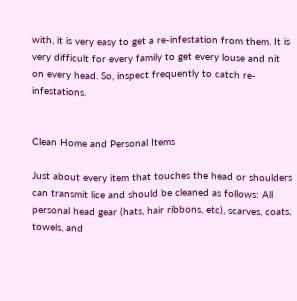with, it is very easy to get a re-infestation from them. It is very difficult for every family to get every louse and nit on every head. So, inspect frequently to catch re-infestations.


Clean Home and Personal Items

Just about every item that touches the head or shoulders can transmit lice and should be cleaned as follows: All personal head gear (hats, hair ribbons, etc), scarves, coats, towels, and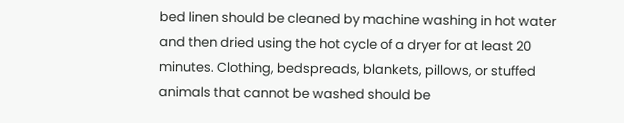bed linen should be cleaned by machine washing in hot water and then dried using the hot cycle of a dryer for at least 20 minutes. Clothing, bedspreads, blankets, pillows, or stuffed animals that cannot be washed should be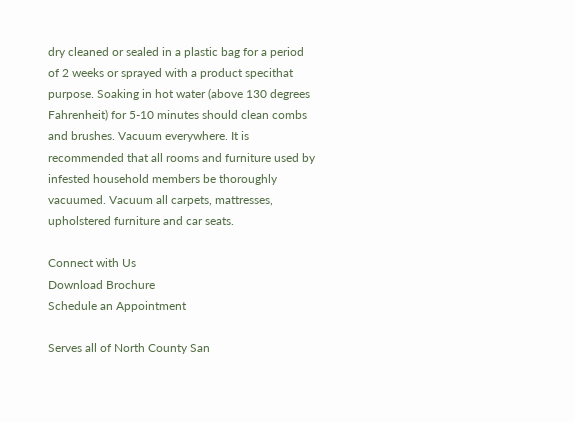dry cleaned or sealed in a plastic bag for a period of 2 weeks or sprayed with a product specithat purpose. Soaking in hot water (above 130 degrees Fahrenheit) for 5-10 minutes should clean combs and brushes. Vacuum everywhere. It is recommended that all rooms and furniture used by infested household members be thoroughly vacuumed. Vacuum all carpets, mattresses, upholstered furniture and car seats.

Connect with Us
Download Brochure
Schedule an Appointment

Serves all of North County San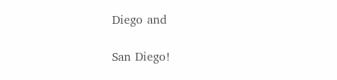Diego and

San Diego!